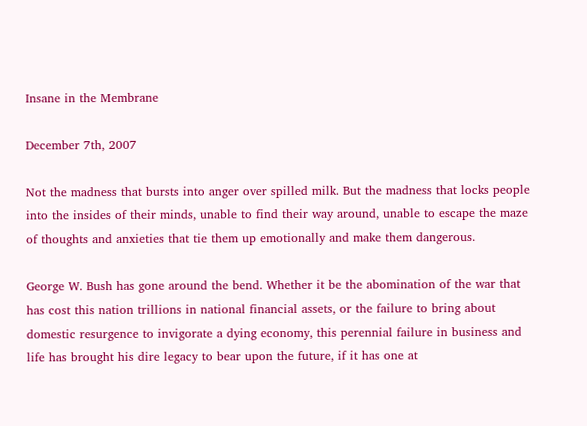Insane in the Membrane

December 7th, 2007

Not the madness that bursts into anger over spilled milk. But the madness that locks people into the insides of their minds, unable to find their way around, unable to escape the maze of thoughts and anxieties that tie them up emotionally and make them dangerous.

George W. Bush has gone around the bend. Whether it be the abomination of the war that has cost this nation trillions in national financial assets, or the failure to bring about domestic resurgence to invigorate a dying economy, this perennial failure in business and life has brought his dire legacy to bear upon the future, if it has one at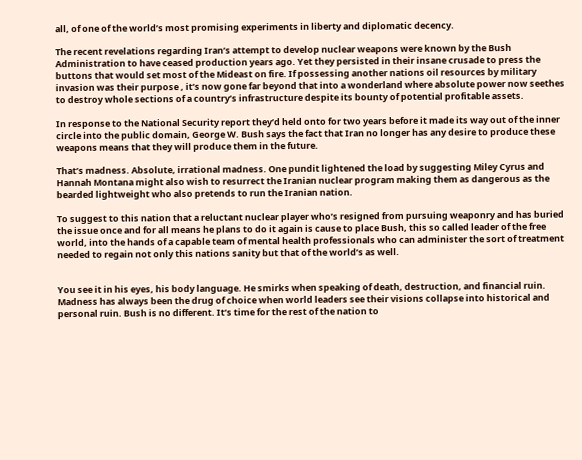all, of one of the world’s most promising experiments in liberty and diplomatic decency.

The recent revelations regarding Iran’s attempt to develop nuclear weapons were known by the Bush Administration to have ceased production years ago. Yet they persisted in their insane crusade to press the buttons that would set most of the Mideast on fire. If possessing another nations oil resources by military invasion was their purpose , it’s now gone far beyond that into a wonderland where absolute power now seethes to destroy whole sections of a country’s infrastructure despite its bounty of potential profitable assets.

In response to the National Security report they’d held onto for two years before it made its way out of the inner circle into the public domain, George W. Bush says the fact that Iran no longer has any desire to produce these weapons means that they will produce them in the future.

That’s madness. Absolute, irrational madness. One pundit lightened the load by suggesting Miley Cyrus and Hannah Montana might also wish to resurrect the Iranian nuclear program making them as dangerous as the bearded lightweight who also pretends to run the Iranian nation.

To suggest to this nation that a reluctant nuclear player who’s resigned from pursuing weaponry and has buried the issue once and for all means he plans to do it again is cause to place Bush, this so called leader of the free world, into the hands of a capable team of mental health professionals who can administer the sort of treatment needed to regain not only this nations sanity but that of the world’s as well.


You see it in his eyes, his body language. He smirks when speaking of death, destruction, and financial ruin. Madness has always been the drug of choice when world leaders see their visions collapse into historical and personal ruin. Bush is no different. It’s time for the rest of the nation to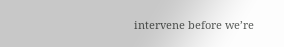intervene before we’re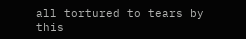all tortured to tears by this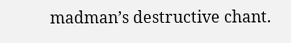madman’s destructive chant.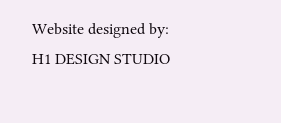Website designed by: H1 DESIGN STUDIO